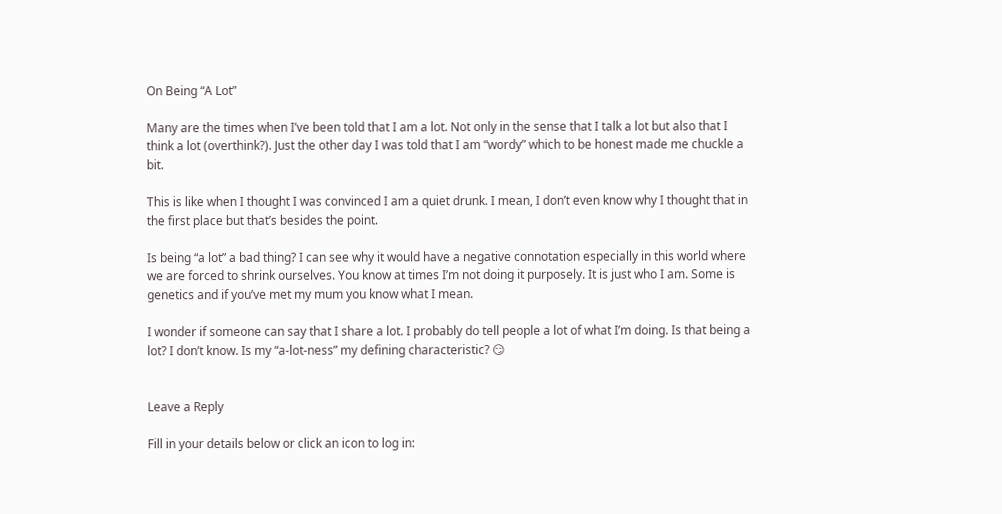On Being “A Lot”

Many are the times when I’ve been told that I am a lot. Not only in the sense that I talk a lot but also that I think a lot (overthink?). Just the other day I was told that I am “wordy” which to be honest made me chuckle a bit.

This is like when I thought I was convinced I am a quiet drunk. I mean, I don’t even know why I thought that in the first place but that’s besides the point.

Is being “a lot” a bad thing? I can see why it would have a negative connotation especially in this world where we are forced to shrink ourselves. You know at times I’m not doing it purposely. It is just who I am. Some is genetics and if you’ve met my mum you know what I mean.

I wonder if someone can say that I share a lot. I probably do tell people a lot of what I’m doing. Is that being a lot? I don’t know. Is my “a-lot-ness” my defining characteristic? 😏


Leave a Reply

Fill in your details below or click an icon to log in: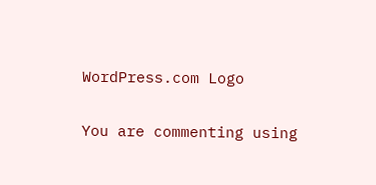WordPress.com Logo

You are commenting using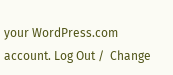your WordPress.com account. Log Out /  Change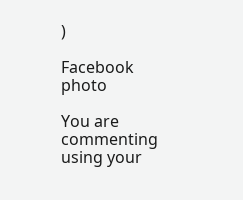)

Facebook photo

You are commenting using your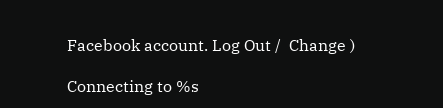Facebook account. Log Out /  Change )

Connecting to %s